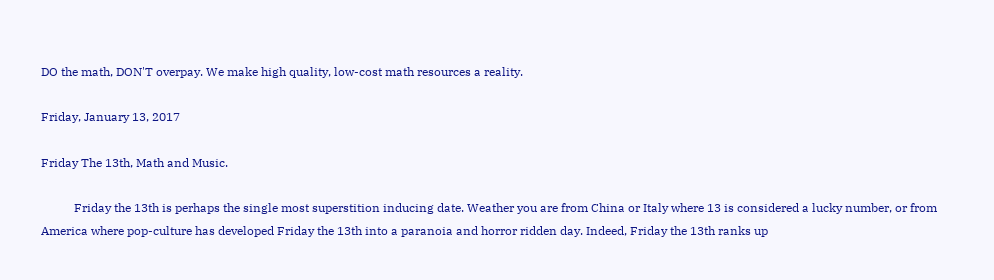DO the math, DON'T overpay. We make high quality, low-cost math resources a reality.

Friday, January 13, 2017

Friday The 13th, Math and Music.

           Friday the 13th is perhaps the single most superstition inducing date. Weather you are from China or Italy where 13 is considered a lucky number, or from America where pop-culture has developed Friday the 13th into a paranoia and horror ridden day. Indeed, Friday the 13th ranks up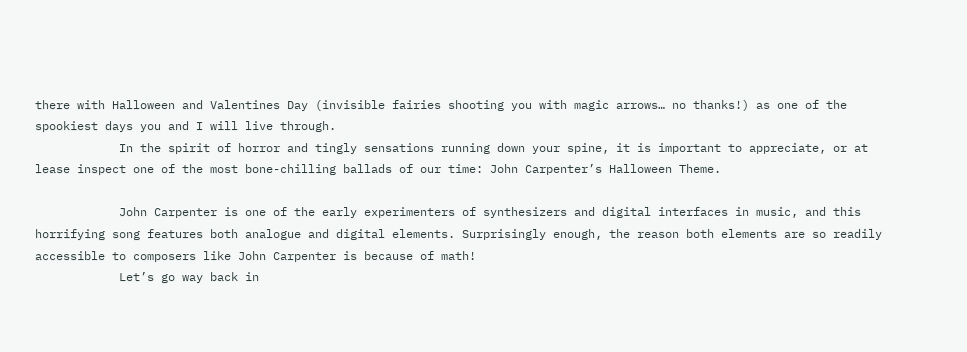there with Halloween and Valentines Day (invisible fairies shooting you with magic arrows… no thanks!) as one of the spookiest days you and I will live through.
            In the spirit of horror and tingly sensations running down your spine, it is important to appreciate, or at lease inspect one of the most bone-chilling ballads of our time: John Carpenter’s Halloween Theme.

            John Carpenter is one of the early experimenters of synthesizers and digital interfaces in music, and this horrifying song features both analogue and digital elements. Surprisingly enough, the reason both elements are so readily accessible to composers like John Carpenter is because of math!
            Let’s go way back in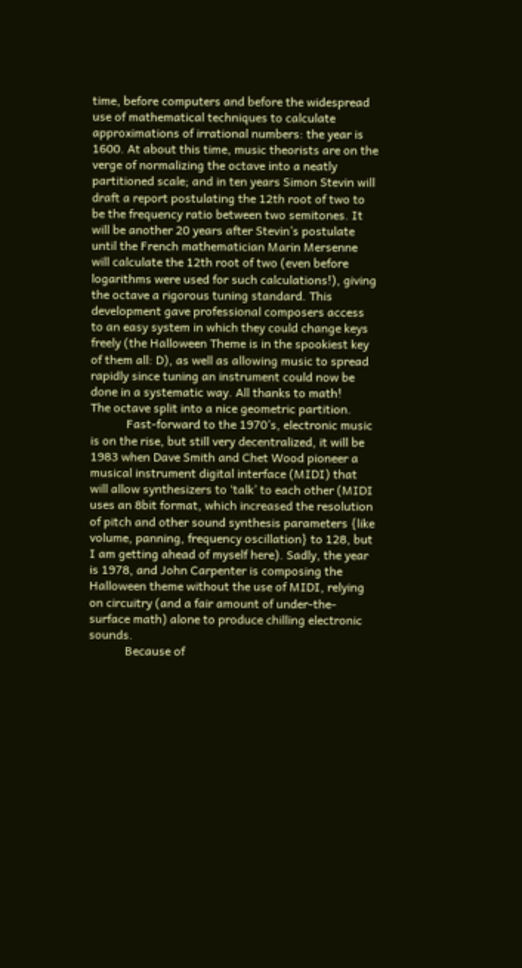time, before computers and before the widespread use of mathematical techniques to calculate approximations of irrational numbers: the year is 1600. At about this time, music theorists are on the verge of normalizing the octave into a neatly partitioned scale; and in ten years Simon Stevin will draft a report postulating the 12th root of two to be the frequency ratio between two semitones. It will be another 20 years after Stevin’s postulate until the French mathematician Marin Mersenne will calculate the 12th root of two (even before logarithms were used for such calculations!), giving the octave a rigorous tuning standard. This development gave professional composers access to an easy system in which they could change keys freely (the Halloween Theme is in the spookiest key of them all: D), as well as allowing music to spread rapidly since tuning an instrument could now be done in a systematic way. All thanks to math!
The octave split into a nice geometric partition.
            Fast-forward to the 1970’s, electronic music is on the rise, but still very decentralized, it will be 1983 when Dave Smith and Chet Wood pioneer a musical instrument digital interface (MIDI) that will allow synthesizers to ‘talk’ to each other (MIDI uses an 8bit format, which increased the resolution of pitch and other sound synthesis parameters {like volume, panning, frequency oscillation} to 128, but I am getting ahead of myself here). Sadly, the year is 1978, and John Carpenter is composing the Halloween theme without the use of MIDI, relying on circuitry (and a fair amount of under-the-surface math) alone to produce chilling electronic sounds.
            Because of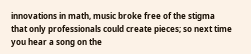innovations in math, music broke free of the stigma that only professionals could create pieces; so next time you hear a song on the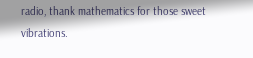radio, thank mathematics for those sweet vibrations.